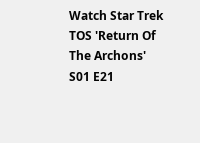Watch Star Trek TOS 'Return Of The Archons' S01 E21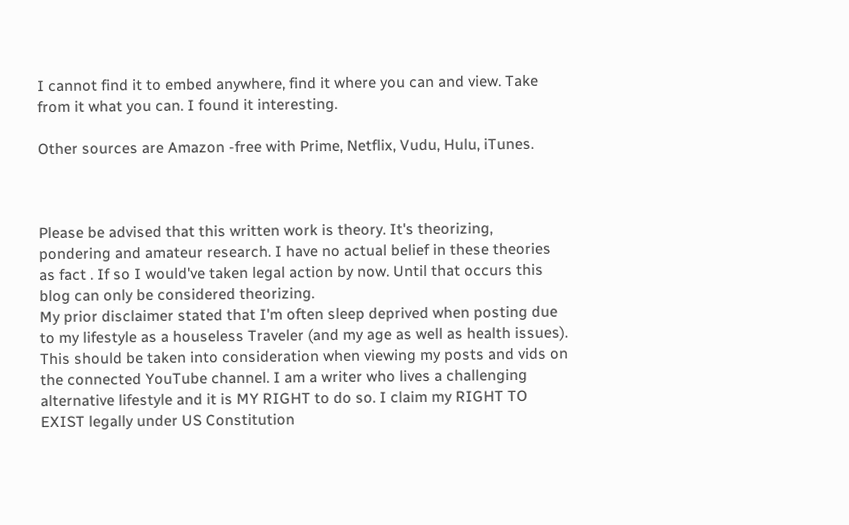I cannot find it to embed anywhere, find it where you can and view. Take from it what you can. I found it interesting.

Other sources are Amazon -free with Prime, Netflix, Vudu, Hulu, iTunes.



Please be advised that this written work is theory. It's theorizing, pondering and amateur research. I have no actual belief in these theories as fact . If so I would've taken legal action by now. Until that occurs this blog can only be considered theorizing.
My prior disclaimer stated that I'm often sleep deprived when posting due to my lifestyle as a houseless Traveler (and my age as well as health issues). This should be taken into consideration when viewing my posts and vids on the connected YouTube channel. I am a writer who lives a challenging alternative lifestyle and it is MY RIGHT to do so. I claim my RIGHT TO EXIST legally under US Constitution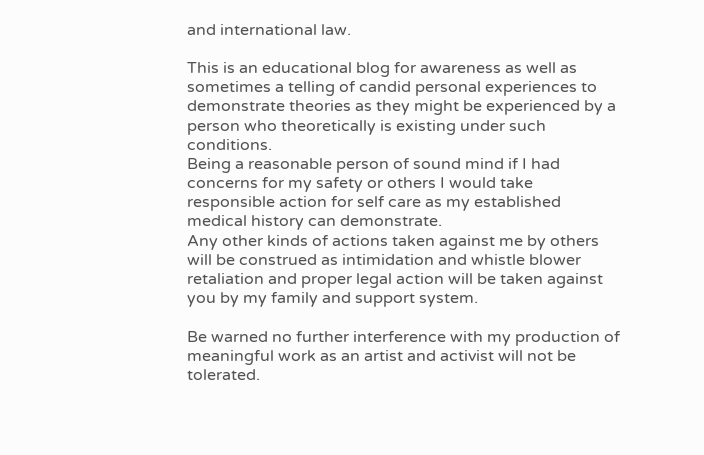and international law.

This is an educational blog for awareness as well as sometimes a telling of candid personal experiences to demonstrate theories as they might be experienced by a person who theoretically is existing under such conditions.
Being a reasonable person of sound mind if I had concerns for my safety or others I would take responsible action for self care as my established medical history can demonstrate.
Any other kinds of actions taken against me by others will be construed as intimidation and whistle blower retaliation and proper legal action will be taken against you by my family and support system.

Be warned no further interference with my production of meaningful work as an artist and activist will not be tolerated.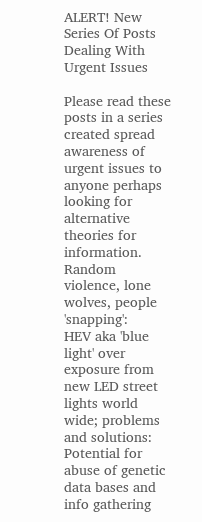ALERT! New Series Of Posts Dealing With Urgent Issues

Please read these posts in a series created spread awareness of urgent issues to anyone perhaps looking for alternative theories for information.
Random violence, lone wolves, people 'snapping':
HEV aka 'blue light' over exposure from new LED street lights world wide; problems and solutions:
Potential for abuse of genetic data bases and info gathering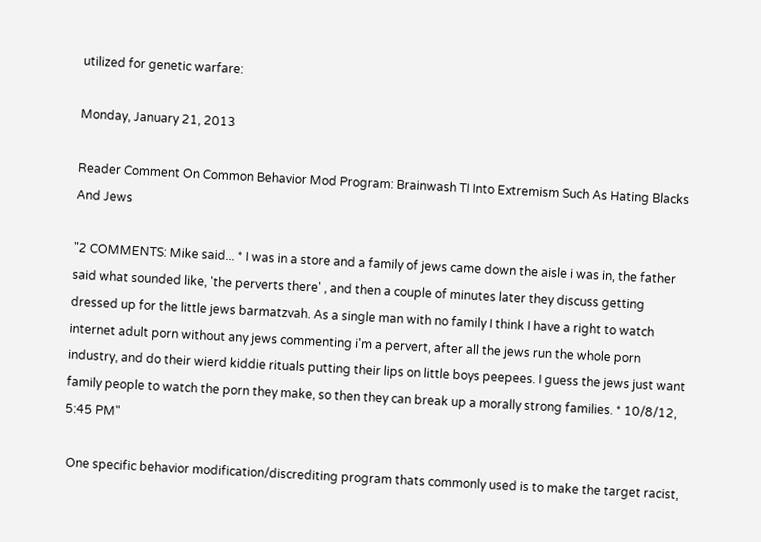utilized for genetic warfare:

Monday, January 21, 2013

Reader Comment On Common Behavior Mod Program: Brainwash TI Into Extremism Such As Hating Blacks And Jews

"2 COMMENTS: Mike said... * I was in a store and a family of jews came down the aisle i was in, the father said what sounded like, 'the perverts there' , and then a couple of minutes later they discuss getting dressed up for the little jews barmatzvah. As a single man with no family I think I have a right to watch internet adult porn without any jews commenting i'm a pervert, after all the jews run the whole porn industry, and do their wierd kiddie rituals putting their lips on little boys peepees. I guess the jews just want family people to watch the porn they make, so then they can break up a morally strong families. * 10/8/12, 5:45 PM"

 One specific behavior modification/discrediting program thats commonly used is to make the target racist,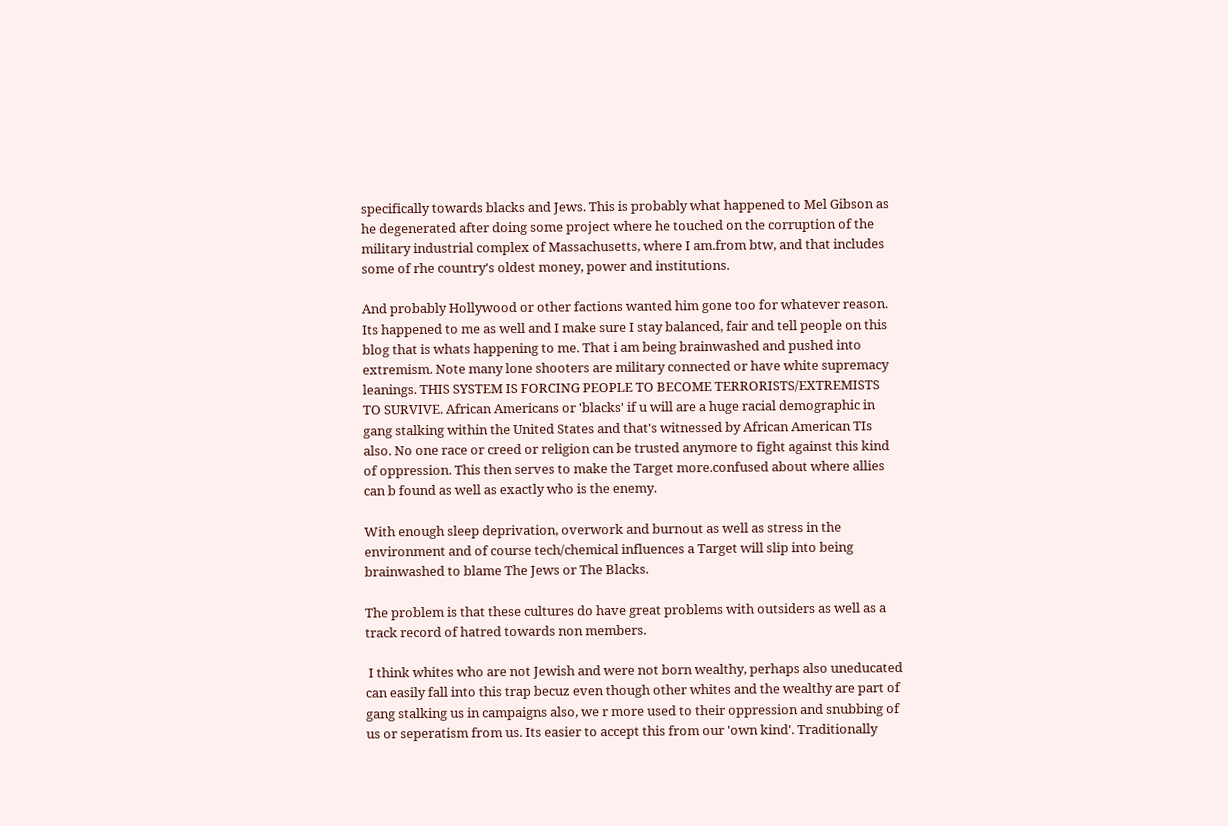specifically towards blacks and Jews. This is probably what happened to Mel Gibson as he degenerated after doing some project where he touched on the corruption of the military industrial complex of Massachusetts, where I am.from btw, and that includes some of rhe country's oldest money, power and institutions.

And probably Hollywood or other factions wanted him gone too for whatever reason. Its happened to me as well and I make sure I stay balanced, fair and tell people on this blog that is whats happening to me. That i am being brainwashed and pushed into extremism. Note many lone shooters are military connected or have white supremacy leanings. THIS SYSTEM IS FORCING PEOPLE TO BECOME TERRORISTS/EXTREMISTS TO SURVIVE. African Americans or 'blacks' if u will are a huge racial demographic in gang stalking within the United States and that's witnessed by African American TIs also. No one race or creed or religion can be trusted anymore to fight against this kind of oppression. This then serves to make the Target more.confused about where allies can b found as well as exactly who is the enemy.

With enough sleep deprivation, overwork and burnout as well as stress in the environment and of course tech/chemical influences a Target will slip into being brainwashed to blame The Jews or The Blacks.

The problem is that these cultures do have great problems with outsiders as well as a track record of hatred towards non members.

 I think whites who are not Jewish and were not born wealthy, perhaps also uneducated can easily fall into this trap becuz even though other whites and the wealthy are part of gang stalking us in campaigns also, we r more used to their oppression and snubbing of us or seperatism from us. Its easier to accept this from our 'own kind'. Traditionally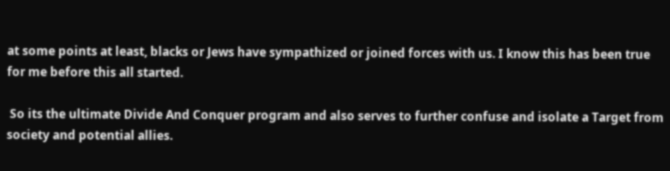at some points at least, blacks or Jews have sympathized or joined forces with us. I know this has been true for me before this all started.

 So its the ultimate Divide And Conquer program and also serves to further confuse and isolate a Target from society and potential allies.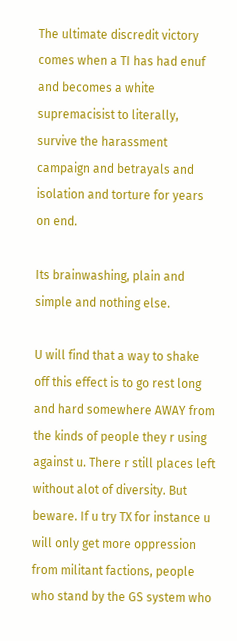The ultimate discredit victory comes when a TI has had enuf and becomes a white supremacisist to literally, survive the harassment campaign and betrayals and isolation and torture for years on end.

Its brainwashing, plain and simple and nothing else.

U will find that a way to shake off this effect is to go rest long and hard somewhere AWAY from the kinds of people they r using against u. There r still places left without alot of diversity. But beware. If u try TX for instance u will only get more oppression from militant factions, people who stand by the GS system who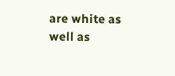are white as well as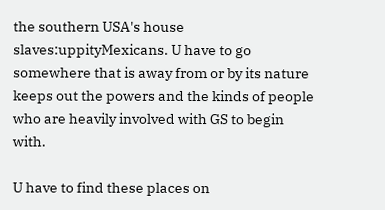the southern USA's house slaves:uppityMexicans. U have to go somewhere that is away from or by its nature keeps out the powers and the kinds of people who are heavily involved with GS to begin with.

U have to find these places on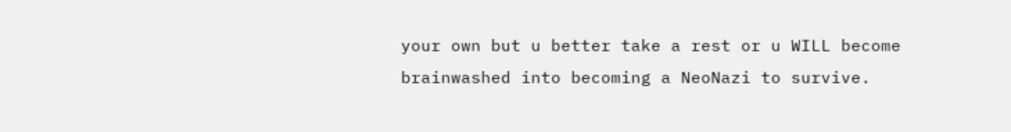your own but u better take a rest or u WILL become brainwashed into becoming a NeoNazi to survive.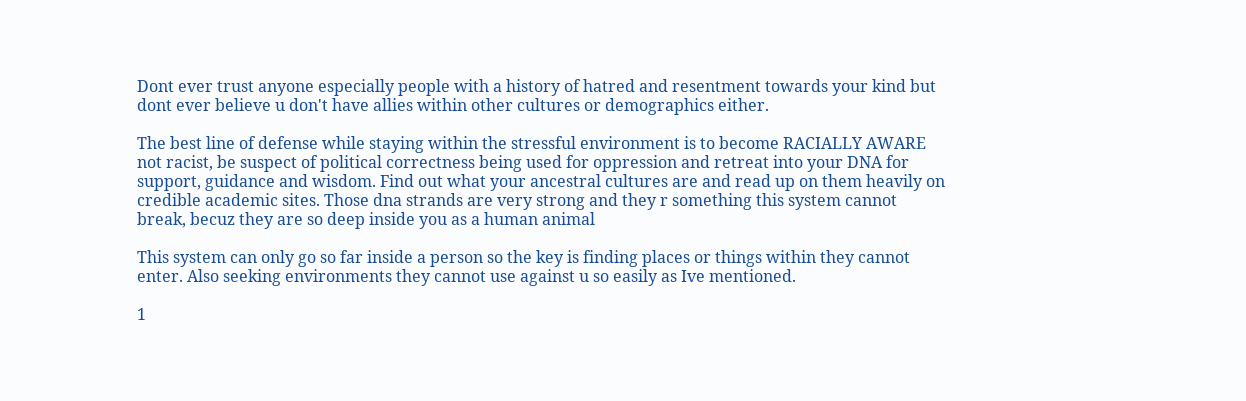Dont ever trust anyone especially people with a history of hatred and resentment towards your kind but dont ever believe u don't have allies within other cultures or demographics either.

The best line of defense while staying within the stressful environment is to become RACIALLY AWARE not racist, be suspect of political correctness being used for oppression and retreat into your DNA for support, guidance and wisdom. Find out what your ancestral cultures are and read up on them heavily on credible academic sites. Those dna strands are very strong and they r something this system cannot break, becuz they are so deep inside you as a human animal

This system can only go so far inside a person so the key is finding places or things within they cannot enter. Also seeking environments they cannot use against u so easily as Ive mentioned.

1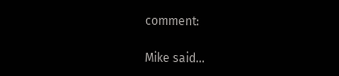comment:

Mike said...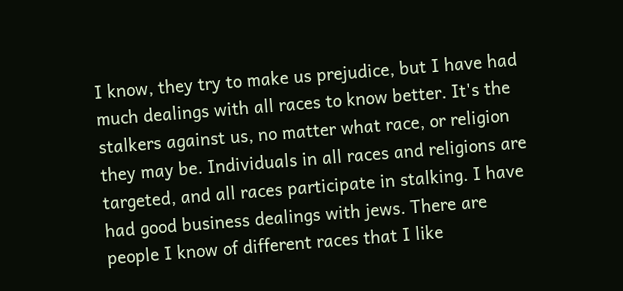I know, they try to make us prejudice, but I have had much dealings with all races to know better. It's the stalkers against us, no matter what race, or religion they may be. Individuals in all races and religions are targeted, and all races participate in stalking. I have had good business dealings with jews. There are people I know of different races that I like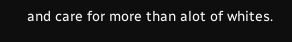and care for more than alot of whites.